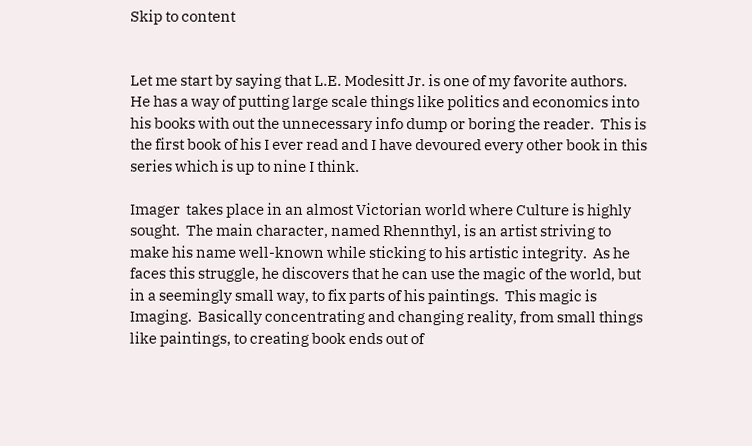Skip to content


Let me start by saying that L.E. Modesitt Jr. is one of my favorite authors.  He has a way of putting large scale things like politics and economics into his books with out the unnecessary info dump or boring the reader.  This is the first book of his I ever read and I have devoured every other book in this series which is up to nine I think.

Imager  takes place in an almost Victorian world where Culture is highly sought.  The main character, named Rhennthyl, is an artist striving to make his name well-known while sticking to his artistic integrity.  As he faces this struggle, he discovers that he can use the magic of the world, but in a seemingly small way, to fix parts of his paintings.  This magic is Imaging.  Basically concentrating and changing reality, from small things like paintings, to creating book ends out of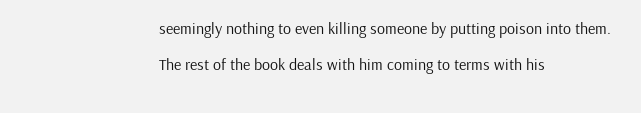seemingly nothing to even killing someone by putting poison into them.

The rest of the book deals with him coming to terms with his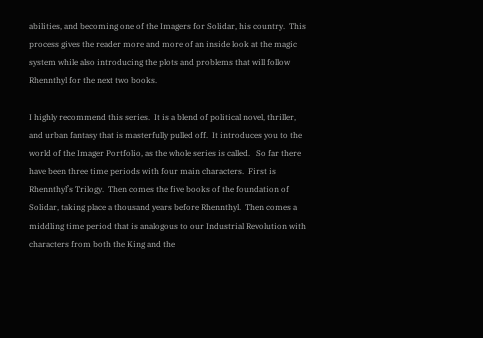abilities, and becoming one of the Imagers for Solidar, his country.  This process gives the reader more and more of an inside look at the magic system while also introducing the plots and problems that will follow Rhennthyl for the next two books.

I highly recommend this series.  It is a blend of political novel, thriller, and urban fantasy that is masterfully pulled off.  It introduces you to the world of the Imager Portfolio, as the whole series is called.   So far there have been three time periods with four main characters.  First is Rhennthyl’s Trilogy.  Then comes the five books of the foundation of Solidar, taking place a thousand years before Rhennthyl.  Then comes a middling time period that is analogous to our Industrial Revolution with characters from both the King and the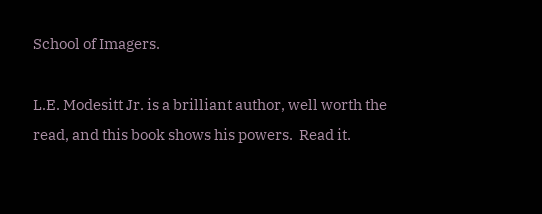School of Imagers.

L.E. Modesitt Jr. is a brilliant author, well worth the read, and this book shows his powers.  Read it.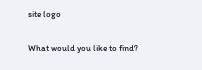site logo

What would you like to find?